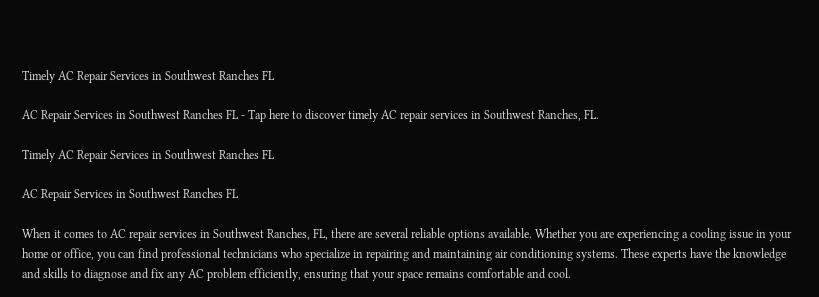Timely AC Repair Services in Southwest Ranches FL

AC Repair Services in Southwest Ranches FL - Tap here to discover timely AC repair services in Southwest Ranches, FL.

Timely AC Repair Services in Southwest Ranches FL

AC Repair Services in Southwest Ranches FL

When it comes to AC repair services in Southwest Ranches, FL, there are several reliable options available. Whether you are experiencing a cooling issue in your home or office, you can find professional technicians who specialize in repairing and maintaining air conditioning systems. These experts have the knowledge and skills to diagnose and fix any AC problem efficiently, ensuring that your space remains comfortable and cool.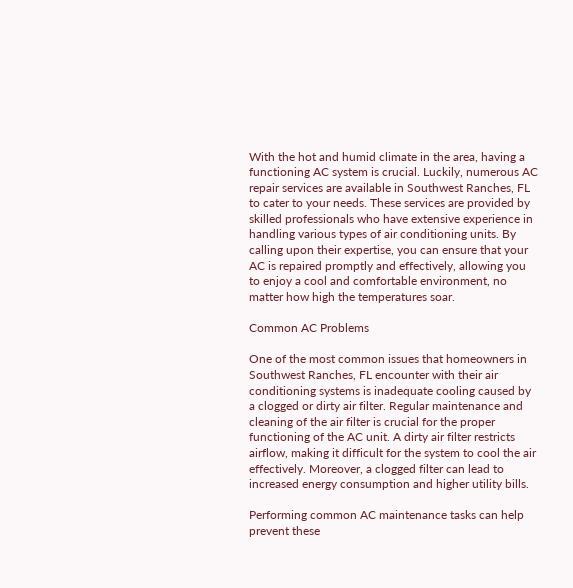With the hot and humid climate in the area, having a functioning AC system is crucial. Luckily, numerous AC repair services are available in Southwest Ranches, FL to cater to your needs. These services are provided by skilled professionals who have extensive experience in handling various types of air conditioning units. By calling upon their expertise, you can ensure that your AC is repaired promptly and effectively, allowing you to enjoy a cool and comfortable environment, no matter how high the temperatures soar.

Common AC Problems

One of the most common issues that homeowners in Southwest Ranches, FL encounter with their air conditioning systems is inadequate cooling caused by a clogged or dirty air filter. Regular maintenance and cleaning of the air filter is crucial for the proper functioning of the AC unit. A dirty air filter restricts airflow, making it difficult for the system to cool the air effectively. Moreover, a clogged filter can lead to increased energy consumption and higher utility bills.

Performing common AC maintenance tasks can help prevent these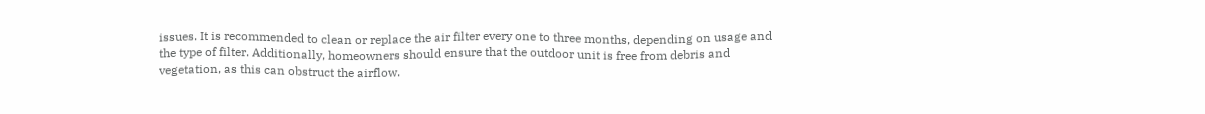issues. It is recommended to clean or replace the air filter every one to three months, depending on usage and the type of filter. Additionally, homeowners should ensure that the outdoor unit is free from debris and vegetation, as this can obstruct the airflow.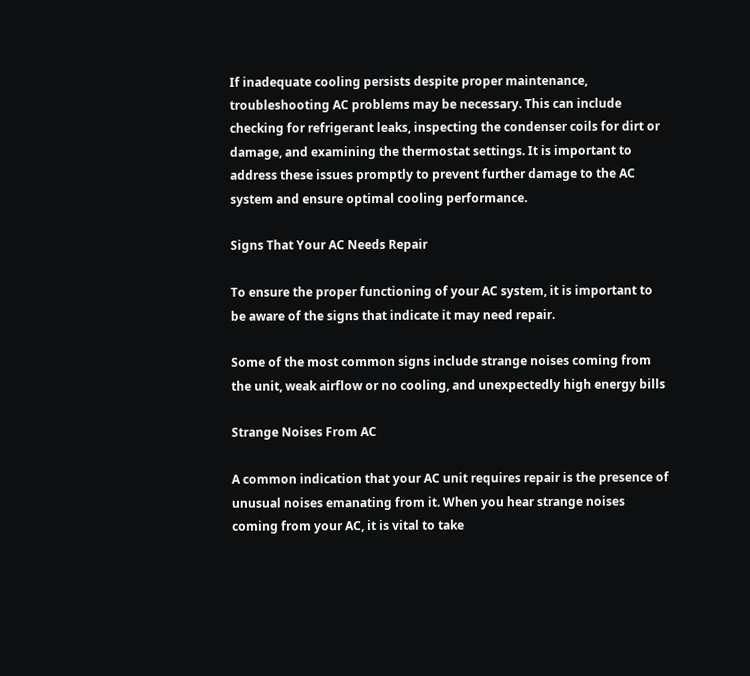If inadequate cooling persists despite proper maintenance, troubleshooting AC problems may be necessary. This can include checking for refrigerant leaks, inspecting the condenser coils for dirt or damage, and examining the thermostat settings. It is important to address these issues promptly to prevent further damage to the AC system and ensure optimal cooling performance.

Signs That Your AC Needs Repair

To ensure the proper functioning of your AC system, it is important to be aware of the signs that indicate it may need repair.

Some of the most common signs include strange noises coming from the unit, weak airflow or no cooling, and unexpectedly high energy bills

Strange Noises From AC

A common indication that your AC unit requires repair is the presence of unusual noises emanating from it. When you hear strange noises coming from your AC, it is vital to take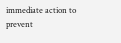immediate action to prevent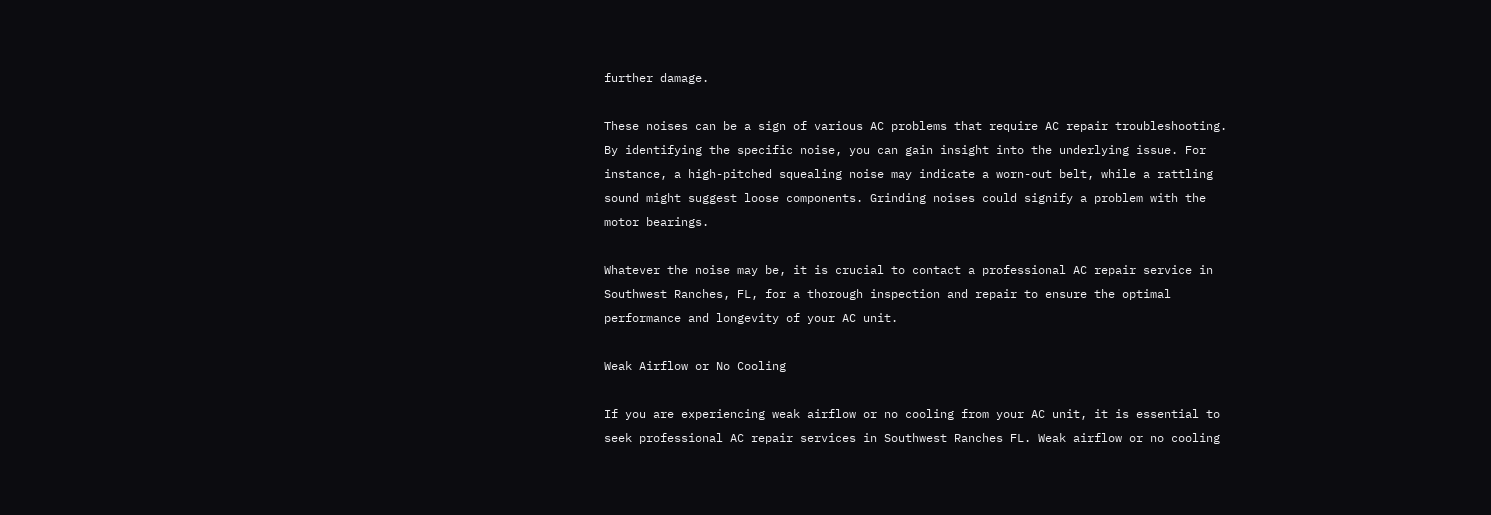further damage.

These noises can be a sign of various AC problems that require AC repair troubleshooting. By identifying the specific noise, you can gain insight into the underlying issue. For instance, a high-pitched squealing noise may indicate a worn-out belt, while a rattling sound might suggest loose components. Grinding noises could signify a problem with the motor bearings.

Whatever the noise may be, it is crucial to contact a professional AC repair service in Southwest Ranches, FL, for a thorough inspection and repair to ensure the optimal performance and longevity of your AC unit.

Weak Airflow or No Cooling

If you are experiencing weak airflow or no cooling from your AC unit, it is essential to seek professional AC repair services in Southwest Ranches FL. Weak airflow or no cooling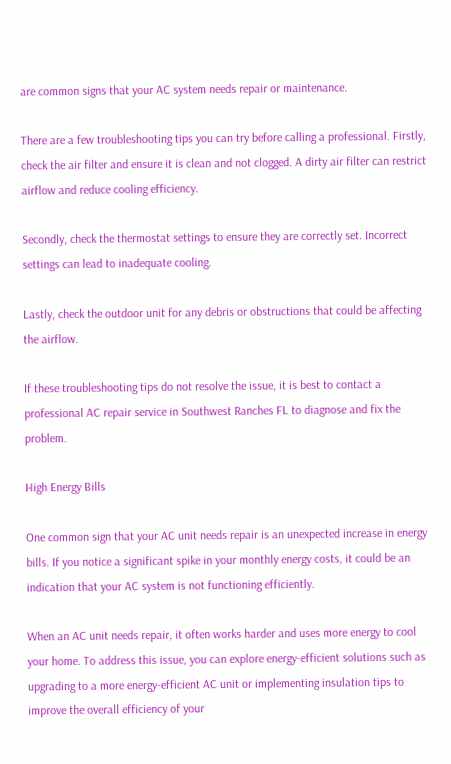are common signs that your AC system needs repair or maintenance.

There are a few troubleshooting tips you can try before calling a professional. Firstly, check the air filter and ensure it is clean and not clogged. A dirty air filter can restrict airflow and reduce cooling efficiency.

Secondly, check the thermostat settings to ensure they are correctly set. Incorrect settings can lead to inadequate cooling.

Lastly, check the outdoor unit for any debris or obstructions that could be affecting the airflow.

If these troubleshooting tips do not resolve the issue, it is best to contact a professional AC repair service in Southwest Ranches FL to diagnose and fix the problem.

High Energy Bills

One common sign that your AC unit needs repair is an unexpected increase in energy bills. If you notice a significant spike in your monthly energy costs, it could be an indication that your AC system is not functioning efficiently.

When an AC unit needs repair, it often works harder and uses more energy to cool your home. To address this issue, you can explore energy-efficient solutions such as upgrading to a more energy-efficient AC unit or implementing insulation tips to improve the overall efficiency of your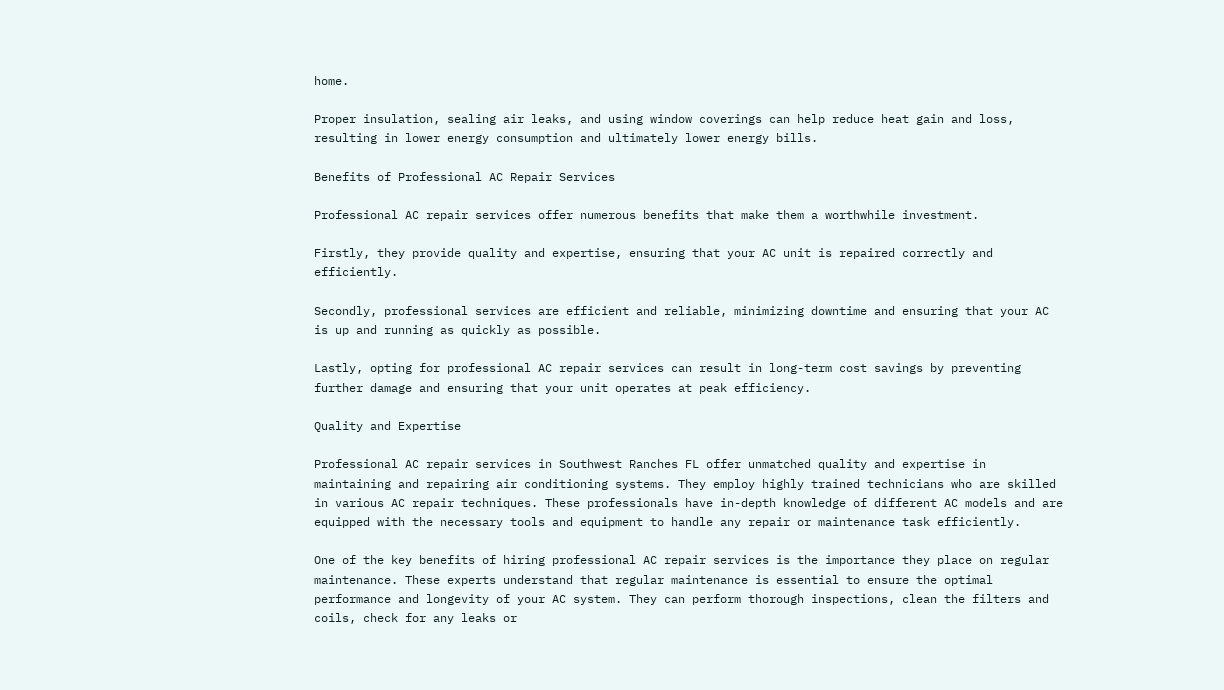home.

Proper insulation, sealing air leaks, and using window coverings can help reduce heat gain and loss, resulting in lower energy consumption and ultimately lower energy bills.

Benefits of Professional AC Repair Services

Professional AC repair services offer numerous benefits that make them a worthwhile investment.

Firstly, they provide quality and expertise, ensuring that your AC unit is repaired correctly and efficiently.

Secondly, professional services are efficient and reliable, minimizing downtime and ensuring that your AC is up and running as quickly as possible.

Lastly, opting for professional AC repair services can result in long-term cost savings by preventing further damage and ensuring that your unit operates at peak efficiency.

Quality and Expertise

Professional AC repair services in Southwest Ranches FL offer unmatched quality and expertise in maintaining and repairing air conditioning systems. They employ highly trained technicians who are skilled in various AC repair techniques. These professionals have in-depth knowledge of different AC models and are equipped with the necessary tools and equipment to handle any repair or maintenance task efficiently.

One of the key benefits of hiring professional AC repair services is the importance they place on regular maintenance. These experts understand that regular maintenance is essential to ensure the optimal performance and longevity of your AC system. They can perform thorough inspections, clean the filters and coils, check for any leaks or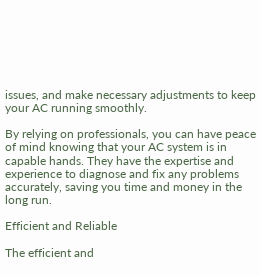issues, and make necessary adjustments to keep your AC running smoothly.

By relying on professionals, you can have peace of mind knowing that your AC system is in capable hands. They have the expertise and experience to diagnose and fix any problems accurately, saving you time and money in the long run.

Efficient and Reliable

The efficient and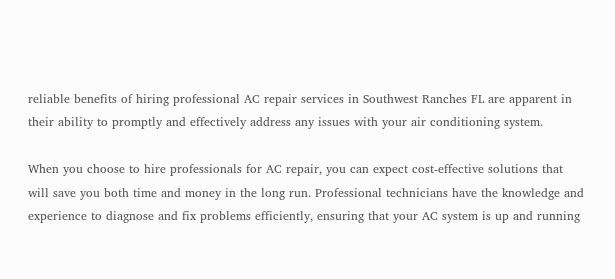reliable benefits of hiring professional AC repair services in Southwest Ranches FL are apparent in their ability to promptly and effectively address any issues with your air conditioning system.

When you choose to hire professionals for AC repair, you can expect cost-effective solutions that will save you both time and money in the long run. Professional technicians have the knowledge and experience to diagnose and fix problems efficiently, ensuring that your AC system is up and running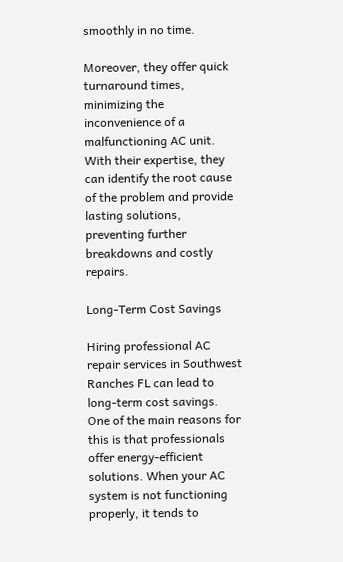smoothly in no time.

Moreover, they offer quick turnaround times, minimizing the inconvenience of a malfunctioning AC unit. With their expertise, they can identify the root cause of the problem and provide lasting solutions, preventing further breakdowns and costly repairs.

Long-Term Cost Savings

Hiring professional AC repair services in Southwest Ranches FL can lead to long-term cost savings. One of the main reasons for this is that professionals offer energy-efficient solutions. When your AC system is not functioning properly, it tends to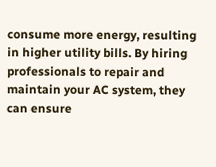consume more energy, resulting in higher utility bills. By hiring professionals to repair and maintain your AC system, they can ensure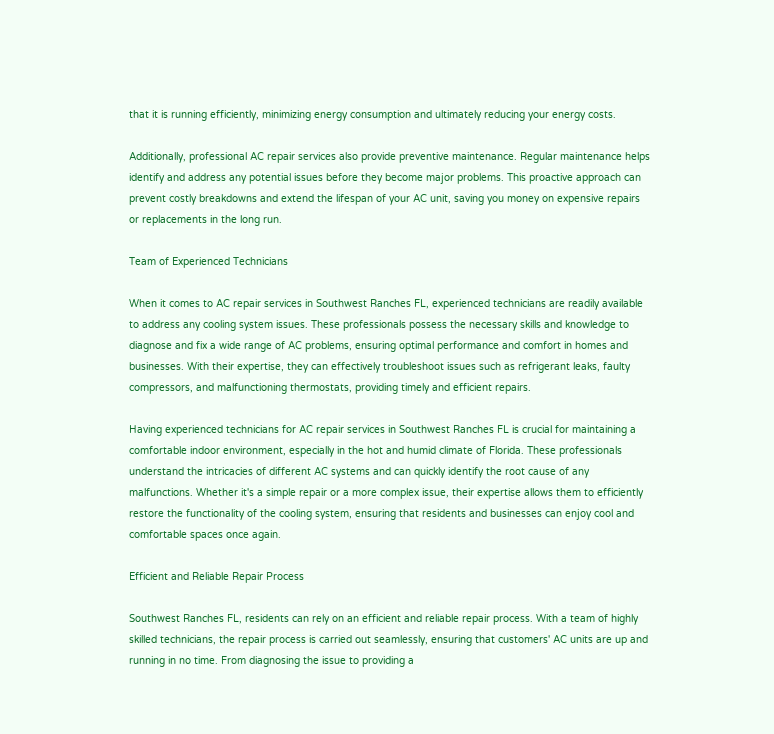that it is running efficiently, minimizing energy consumption and ultimately reducing your energy costs.

Additionally, professional AC repair services also provide preventive maintenance. Regular maintenance helps identify and address any potential issues before they become major problems. This proactive approach can prevent costly breakdowns and extend the lifespan of your AC unit, saving you money on expensive repairs or replacements in the long run.

Team of Experienced Technicians

When it comes to AC repair services in Southwest Ranches FL, experienced technicians are readily available to address any cooling system issues. These professionals possess the necessary skills and knowledge to diagnose and fix a wide range of AC problems, ensuring optimal performance and comfort in homes and businesses. With their expertise, they can effectively troubleshoot issues such as refrigerant leaks, faulty compressors, and malfunctioning thermostats, providing timely and efficient repairs.

Having experienced technicians for AC repair services in Southwest Ranches FL is crucial for maintaining a comfortable indoor environment, especially in the hot and humid climate of Florida. These professionals understand the intricacies of different AC systems and can quickly identify the root cause of any malfunctions. Whether it's a simple repair or a more complex issue, their expertise allows them to efficiently restore the functionality of the cooling system, ensuring that residents and businesses can enjoy cool and comfortable spaces once again.

Efficient and Reliable Repair Process

Southwest Ranches FL, residents can rely on an efficient and reliable repair process. With a team of highly skilled technicians, the repair process is carried out seamlessly, ensuring that customers' AC units are up and running in no time. From diagnosing the issue to providing a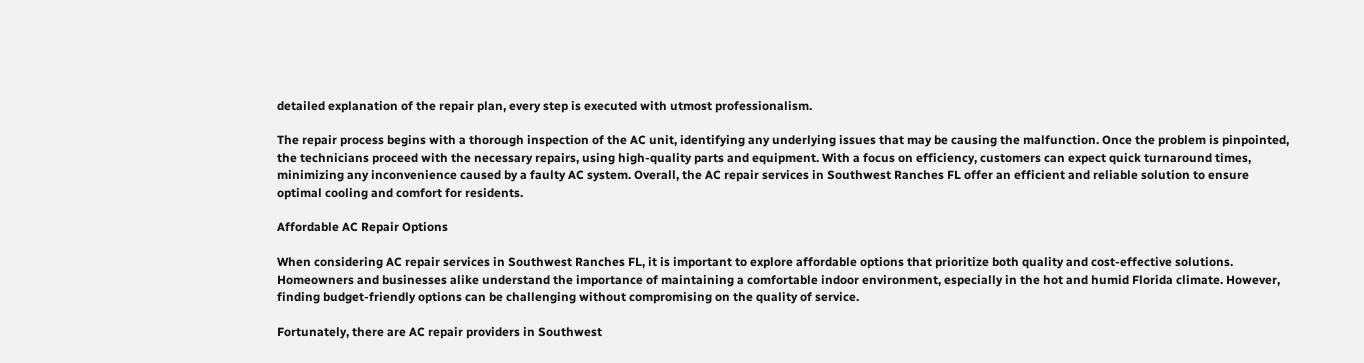detailed explanation of the repair plan, every step is executed with utmost professionalism.

The repair process begins with a thorough inspection of the AC unit, identifying any underlying issues that may be causing the malfunction. Once the problem is pinpointed, the technicians proceed with the necessary repairs, using high-quality parts and equipment. With a focus on efficiency, customers can expect quick turnaround times, minimizing any inconvenience caused by a faulty AC system. Overall, the AC repair services in Southwest Ranches FL offer an efficient and reliable solution to ensure optimal cooling and comfort for residents.

Affordable AC Repair Options

When considering AC repair services in Southwest Ranches FL, it is important to explore affordable options that prioritize both quality and cost-effective solutions. Homeowners and businesses alike understand the importance of maintaining a comfortable indoor environment, especially in the hot and humid Florida climate. However, finding budget-friendly options can be challenging without compromising on the quality of service.

Fortunately, there are AC repair providers in Southwest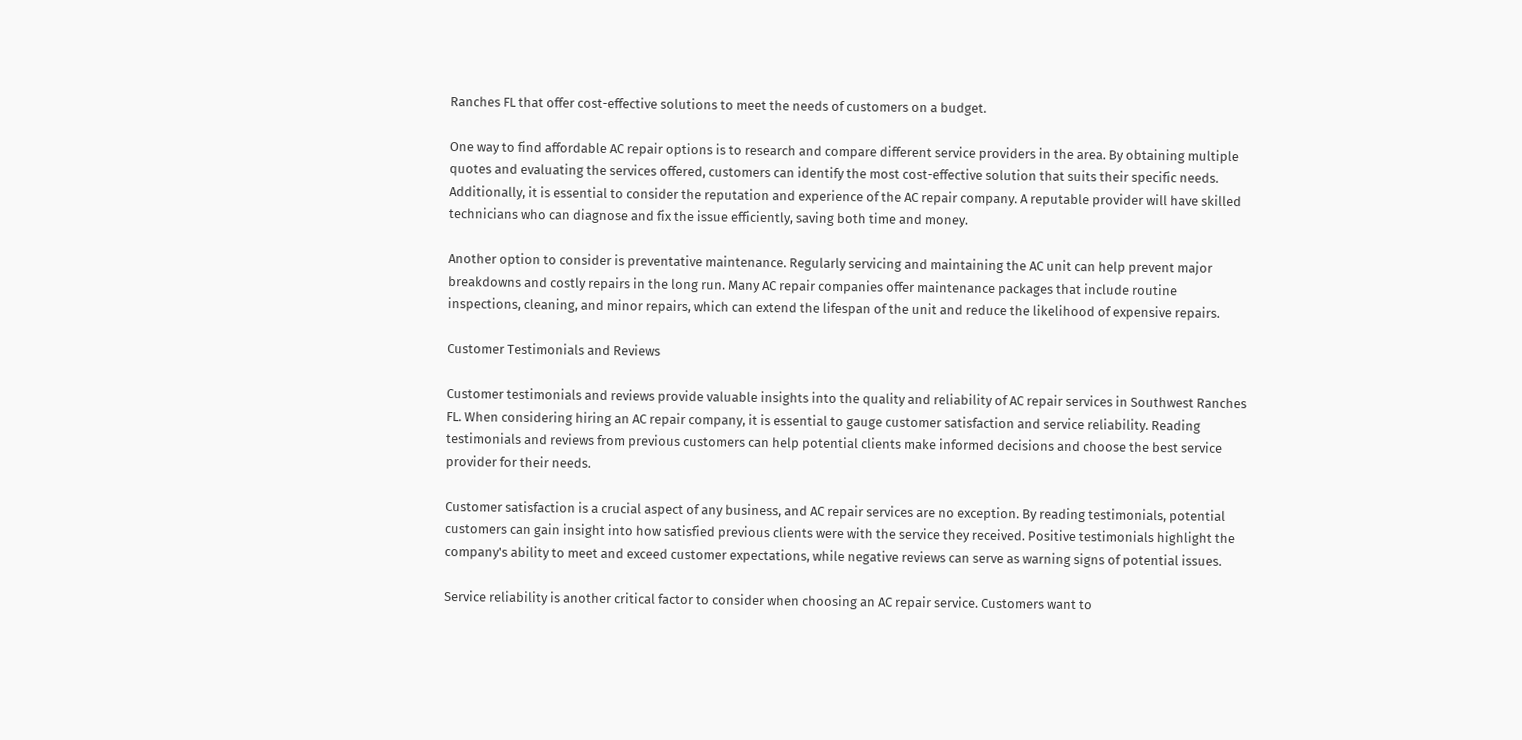Ranches FL that offer cost-effective solutions to meet the needs of customers on a budget.

One way to find affordable AC repair options is to research and compare different service providers in the area. By obtaining multiple quotes and evaluating the services offered, customers can identify the most cost-effective solution that suits their specific needs. Additionally, it is essential to consider the reputation and experience of the AC repair company. A reputable provider will have skilled technicians who can diagnose and fix the issue efficiently, saving both time and money.

Another option to consider is preventative maintenance. Regularly servicing and maintaining the AC unit can help prevent major breakdowns and costly repairs in the long run. Many AC repair companies offer maintenance packages that include routine inspections, cleaning, and minor repairs, which can extend the lifespan of the unit and reduce the likelihood of expensive repairs.

Customer Testimonials and Reviews

Customer testimonials and reviews provide valuable insights into the quality and reliability of AC repair services in Southwest Ranches FL. When considering hiring an AC repair company, it is essential to gauge customer satisfaction and service reliability. Reading testimonials and reviews from previous customers can help potential clients make informed decisions and choose the best service provider for their needs.

Customer satisfaction is a crucial aspect of any business, and AC repair services are no exception. By reading testimonials, potential customers can gain insight into how satisfied previous clients were with the service they received. Positive testimonials highlight the company's ability to meet and exceed customer expectations, while negative reviews can serve as warning signs of potential issues.

Service reliability is another critical factor to consider when choosing an AC repair service. Customers want to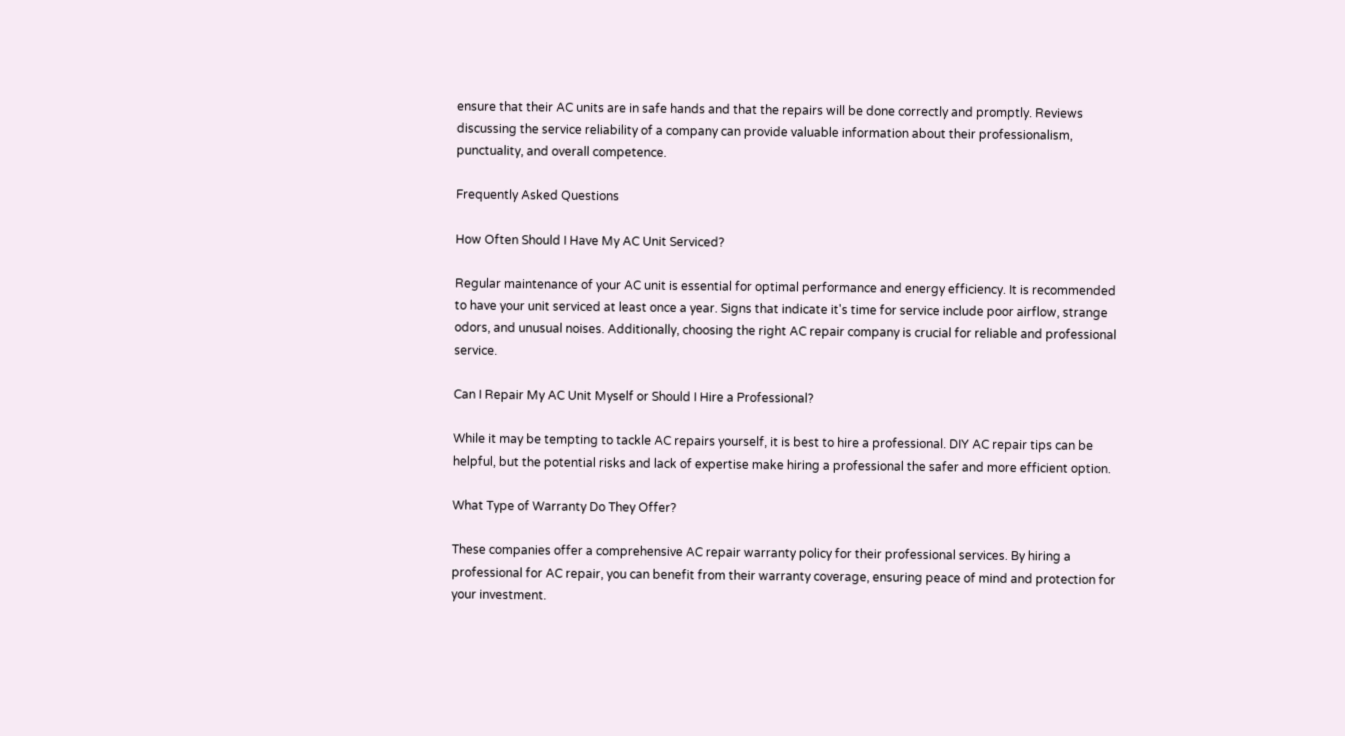ensure that their AC units are in safe hands and that the repairs will be done correctly and promptly. Reviews discussing the service reliability of a company can provide valuable information about their professionalism, punctuality, and overall competence.

Frequently Asked Questions

How Often Should I Have My AC Unit Serviced?

Regular maintenance of your AC unit is essential for optimal performance and energy efficiency. It is recommended to have your unit serviced at least once a year. Signs that indicate it's time for service include poor airflow, strange odors, and unusual noises. Additionally, choosing the right AC repair company is crucial for reliable and professional service.

Can I Repair My AC Unit Myself or Should I Hire a Professional?

While it may be tempting to tackle AC repairs yourself, it is best to hire a professional. DIY AC repair tips can be helpful, but the potential risks and lack of expertise make hiring a professional the safer and more efficient option.

What Type of Warranty Do They Offer?

These companies offer a comprehensive AC repair warranty policy for their professional services. By hiring a professional for AC repair, you can benefit from their warranty coverage, ensuring peace of mind and protection for your investment.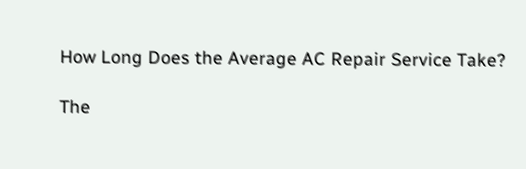How Long Does the Average AC Repair Service Take?

The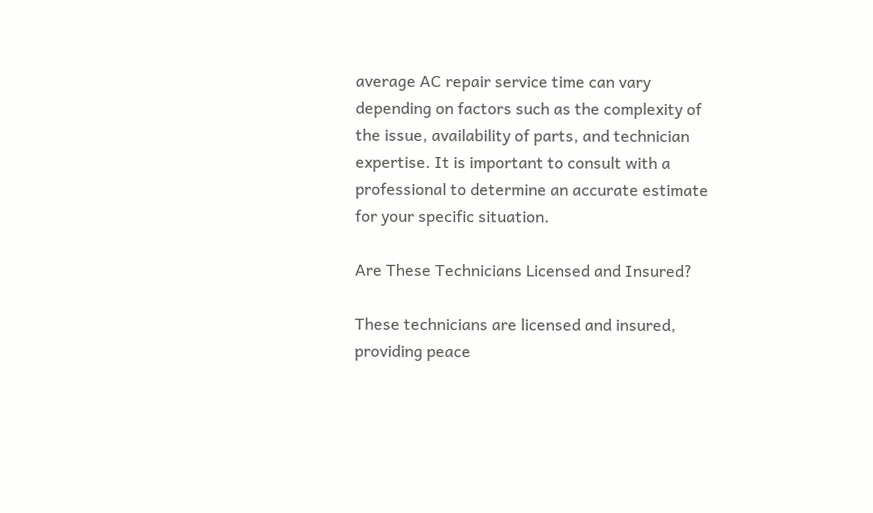average AC repair service time can vary depending on factors such as the complexity of the issue, availability of parts, and technician expertise. It is important to consult with a professional to determine an accurate estimate for your specific situation.

Are These Technicians Licensed and Insured?

These technicians are licensed and insured, providing peace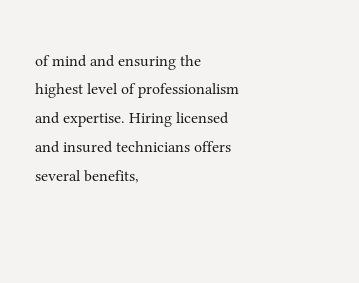of mind and ensuring the highest level of professionalism and expertise. Hiring licensed and insured technicians offers several benefits,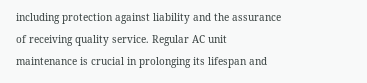including protection against liability and the assurance of receiving quality service. Regular AC unit maintenance is crucial in prolonging its lifespan and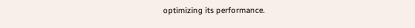optimizing its performance.